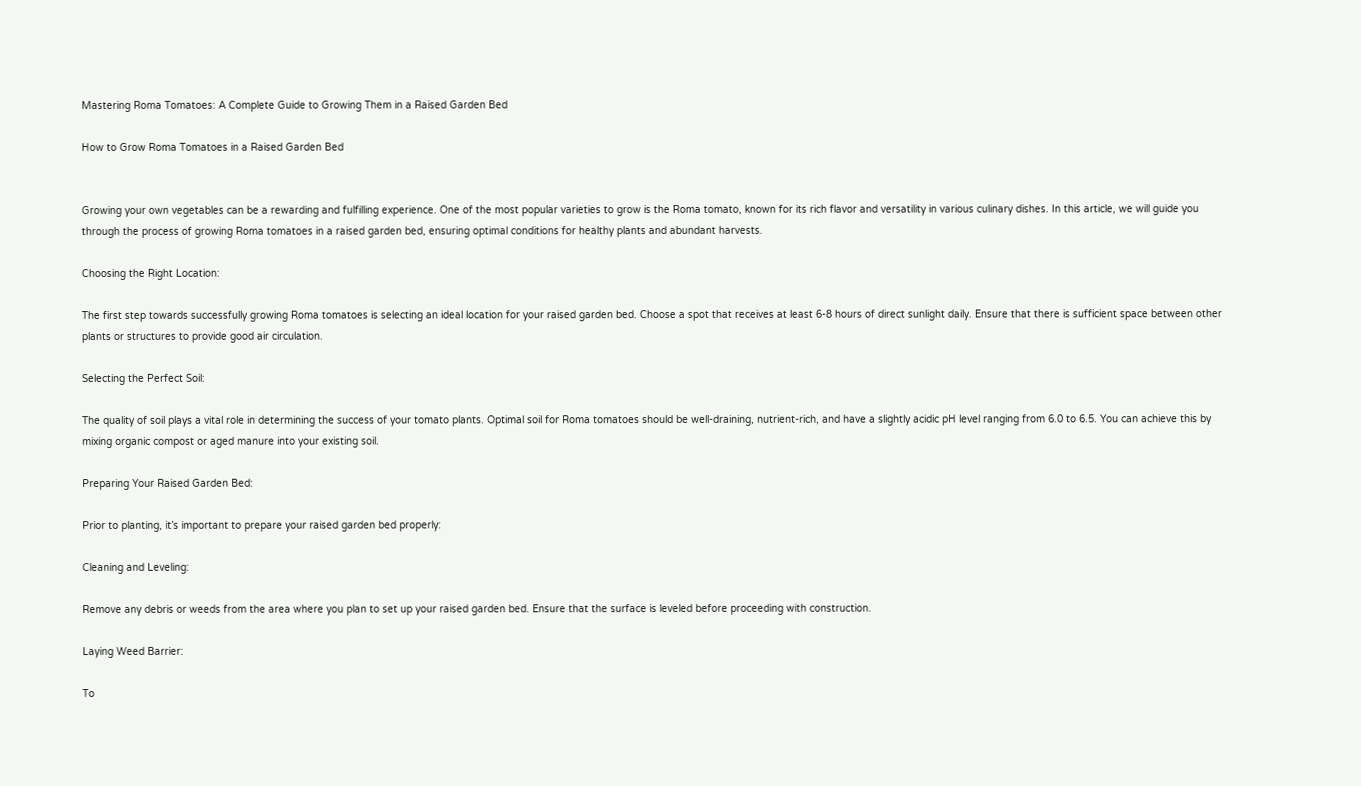Mastering Roma Tomatoes: A Complete Guide to Growing Them in a Raised Garden Bed

How to Grow Roma Tomatoes in a Raised Garden Bed


Growing your own vegetables can be a rewarding and fulfilling experience. One of the most popular varieties to grow is the Roma tomato, known for its rich flavor and versatility in various culinary dishes. In this article, we will guide you through the process of growing Roma tomatoes in a raised garden bed, ensuring optimal conditions for healthy plants and abundant harvests.

Choosing the Right Location:

The first step towards successfully growing Roma tomatoes is selecting an ideal location for your raised garden bed. Choose a spot that receives at least 6-8 hours of direct sunlight daily. Ensure that there is sufficient space between other plants or structures to provide good air circulation.

Selecting the Perfect Soil:

The quality of soil plays a vital role in determining the success of your tomato plants. Optimal soil for Roma tomatoes should be well-draining, nutrient-rich, and have a slightly acidic pH level ranging from 6.0 to 6.5. You can achieve this by mixing organic compost or aged manure into your existing soil.

Preparing Your Raised Garden Bed:

Prior to planting, it’s important to prepare your raised garden bed properly:

Cleaning and Leveling:

Remove any debris or weeds from the area where you plan to set up your raised garden bed. Ensure that the surface is leveled before proceeding with construction.

Laying Weed Barrier:

To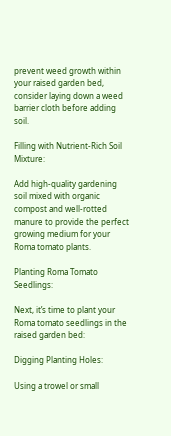prevent weed growth within your raised garden bed, consider laying down a weed barrier cloth before adding soil.

Filling with Nutrient-Rich Soil Mixture:

Add high-quality gardening soil mixed with organic compost and well-rotted manure to provide the perfect growing medium for your Roma tomato plants.

Planting Roma Tomato Seedlings:

Next, it’s time to plant your Roma tomato seedlings in the raised garden bed:

Digging Planting Holes:

Using a trowel or small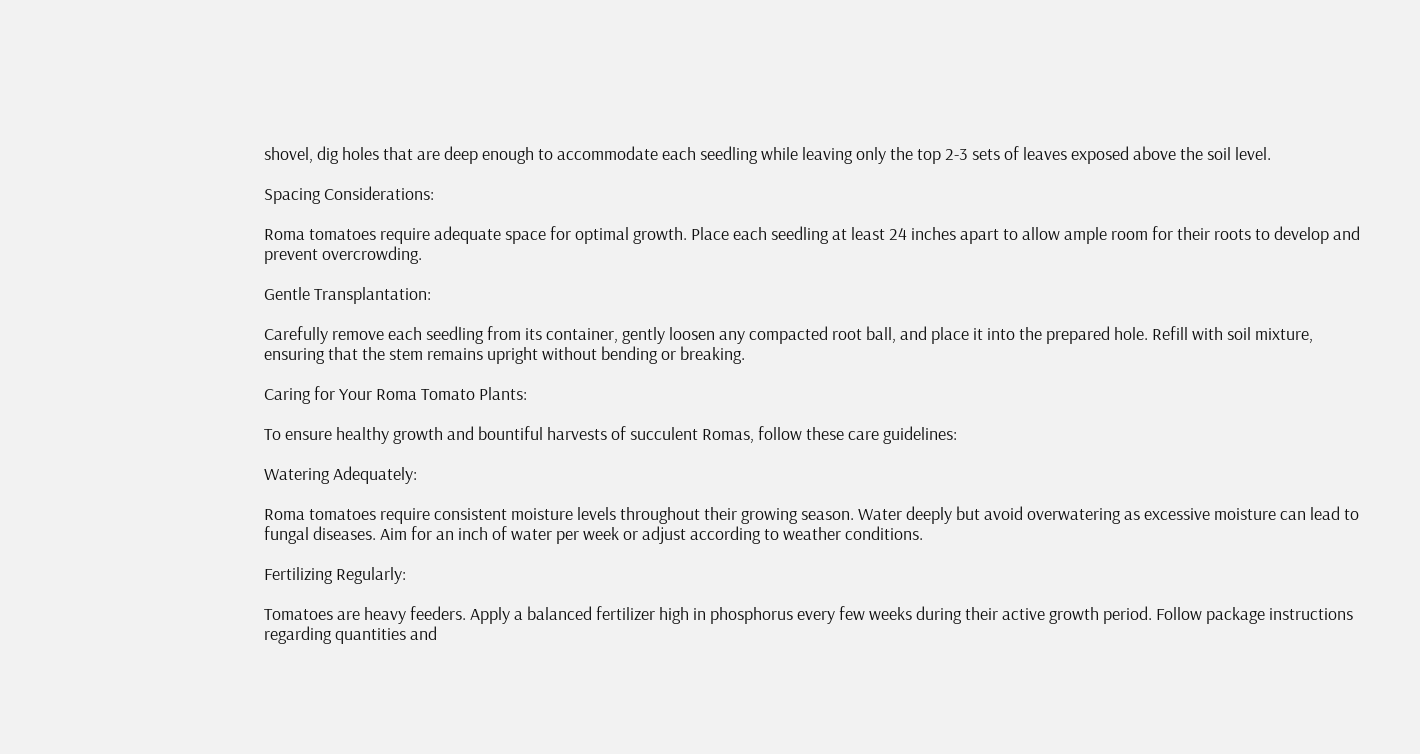shovel, dig holes that are deep enough to accommodate each seedling while leaving only the top 2-3 sets of leaves exposed above the soil level.

Spacing Considerations:

Roma tomatoes require adequate space for optimal growth. Place each seedling at least 24 inches apart to allow ample room for their roots to develop and prevent overcrowding.

Gentle Transplantation:

Carefully remove each seedling from its container, gently loosen any compacted root ball, and place it into the prepared hole. Refill with soil mixture, ensuring that the stem remains upright without bending or breaking.

Caring for Your Roma Tomato Plants:

To ensure healthy growth and bountiful harvests of succulent Romas, follow these care guidelines:

Watering Adequately:

Roma tomatoes require consistent moisture levels throughout their growing season. Water deeply but avoid overwatering as excessive moisture can lead to fungal diseases. Aim for an inch of water per week or adjust according to weather conditions.

Fertilizing Regularly:

Tomatoes are heavy feeders. Apply a balanced fertilizer high in phosphorus every few weeks during their active growth period. Follow package instructions regarding quantities and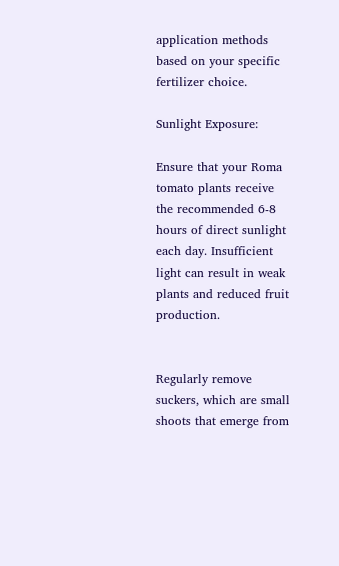application methods based on your specific fertilizer choice.

Sunlight Exposure:

Ensure that your Roma tomato plants receive the recommended 6-8 hours of direct sunlight each day. Insufficient light can result in weak plants and reduced fruit production.


Regularly remove suckers, which are small shoots that emerge from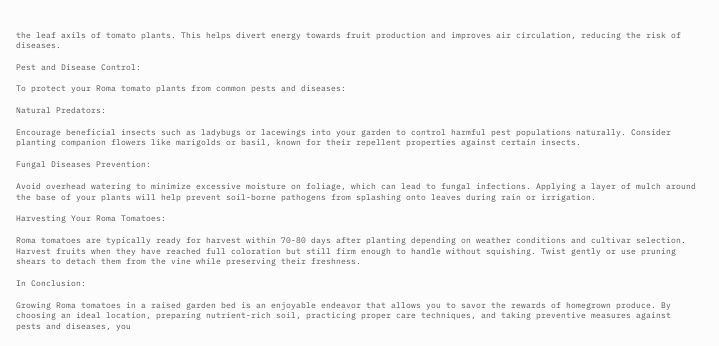the leaf axils of tomato plants. This helps divert energy towards fruit production and improves air circulation, reducing the risk of diseases.

Pest and Disease Control:

To protect your Roma tomato plants from common pests and diseases:

Natural Predators:

Encourage beneficial insects such as ladybugs or lacewings into your garden to control harmful pest populations naturally. Consider planting companion flowers like marigolds or basil, known for their repellent properties against certain insects.

Fungal Diseases Prevention:

Avoid overhead watering to minimize excessive moisture on foliage, which can lead to fungal infections. Applying a layer of mulch around the base of your plants will help prevent soil-borne pathogens from splashing onto leaves during rain or irrigation.

Harvesting Your Roma Tomatoes:

Roma tomatoes are typically ready for harvest within 70-80 days after planting depending on weather conditions and cultivar selection. Harvest fruits when they have reached full coloration but still firm enough to handle without squishing. Twist gently or use pruning shears to detach them from the vine while preserving their freshness.

In Conclusion:

Growing Roma tomatoes in a raised garden bed is an enjoyable endeavor that allows you to savor the rewards of homegrown produce. By choosing an ideal location, preparing nutrient-rich soil, practicing proper care techniques, and taking preventive measures against pests and diseases, you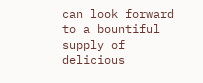can look forward to a bountiful supply of delicious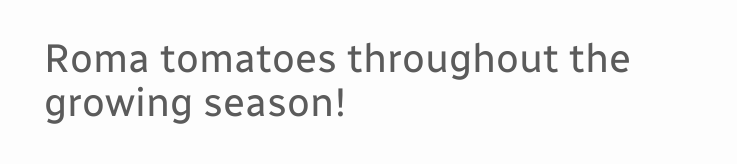Roma tomatoes throughout the growing season!